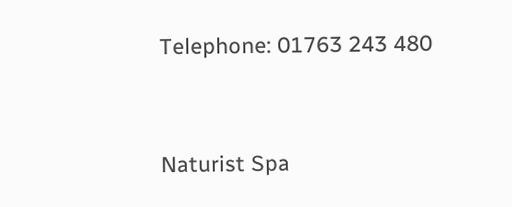Telephone: 01763 243 480


Naturist Spa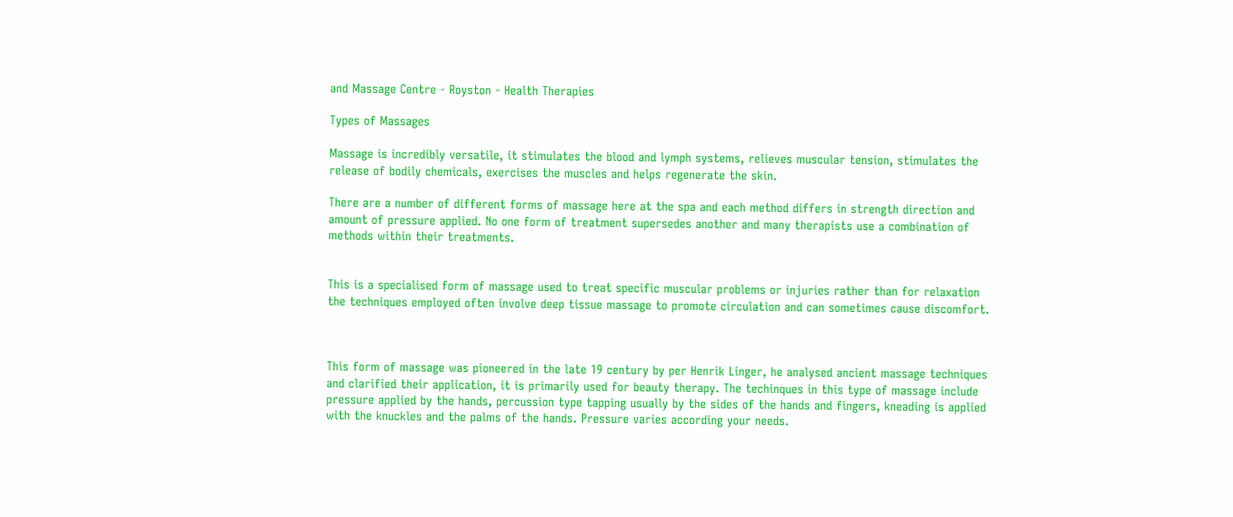and Massage Centre - Royston - Health Therapies

Types of Massages

Massage is incredibly versatile, it stimulates the blood and lymph systems, relieves muscular tension, stimulates the release of bodily chemicals, exercises the muscles and helps regenerate the skin.

There are a number of different forms of massage here at the spa and each method differs in strength direction and amount of pressure applied. No one form of treatment supersedes another and many therapists use a combination of methods within their treatments.


This is a specialised form of massage used to treat specific muscular problems or injuries rather than for relaxation the techniques employed often involve deep tissue massage to promote circulation and can sometimes cause discomfort.



This form of massage was pioneered in the late 19 century by per Henrik Linger, he analysed ancient massage techniques and clarified their application, it is primarily used for beauty therapy. The techinques in this type of massage include pressure applied by the hands, percussion type tapping usually by the sides of the hands and fingers, kneading is applied with the knuckles and the palms of the hands. Pressure varies according your needs.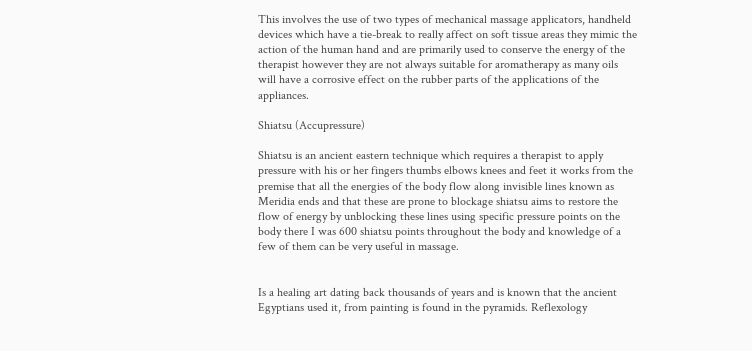This involves the use of two types of mechanical massage applicators, handheld devices which have a tie-break to really affect on soft tissue areas they mimic the action of the human hand and are primarily used to conserve the energy of the therapist however they are not always suitable for aromatherapy as many oils will have a corrosive effect on the rubber parts of the applications of the appliances.

Shiatsu (Accupressure)

Shiatsu is an ancient eastern technique which requires a therapist to apply pressure with his or her fingers thumbs elbows knees and feet it works from the premise that all the energies of the body flow along invisible lines known as Meridia ends and that these are prone to blockage shiatsu aims to restore the flow of energy by unblocking these lines using specific pressure points on the body there I was 600 shiatsu points throughout the body and knowledge of a few of them can be very useful in massage.


Is a healing art dating back thousands of years and is known that the ancient Egyptians used it, from painting is found in the pyramids. Reflexology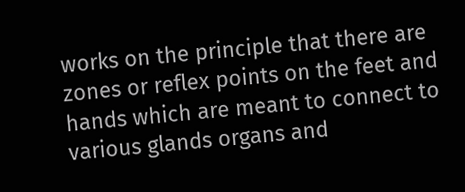works on the principle that there are zones or reflex points on the feet and hands which are meant to connect to various glands organs and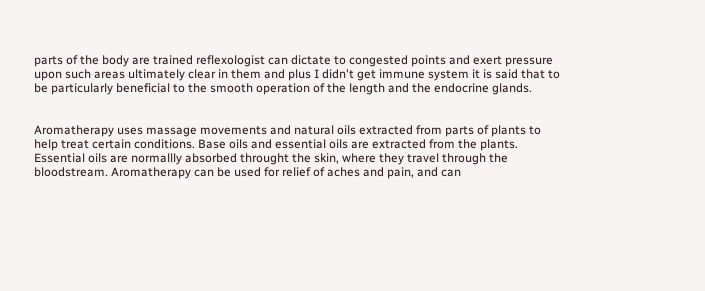parts of the body are trained reflexologist can dictate to congested points and exert pressure upon such areas ultimately clear in them and plus I didn't get immune system it is said that to be particularly beneficial to the smooth operation of the length and the endocrine glands.


Aromatherapy uses massage movements and natural oils extracted from parts of plants to help treat certain conditions. Base oils and essential oils are extracted from the plants. Essential oils are normallly absorbed throught the skin, where they travel through the bloodstream. Aromatherapy can be used for relief of aches and pain, and can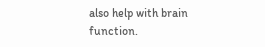also help with brain function.